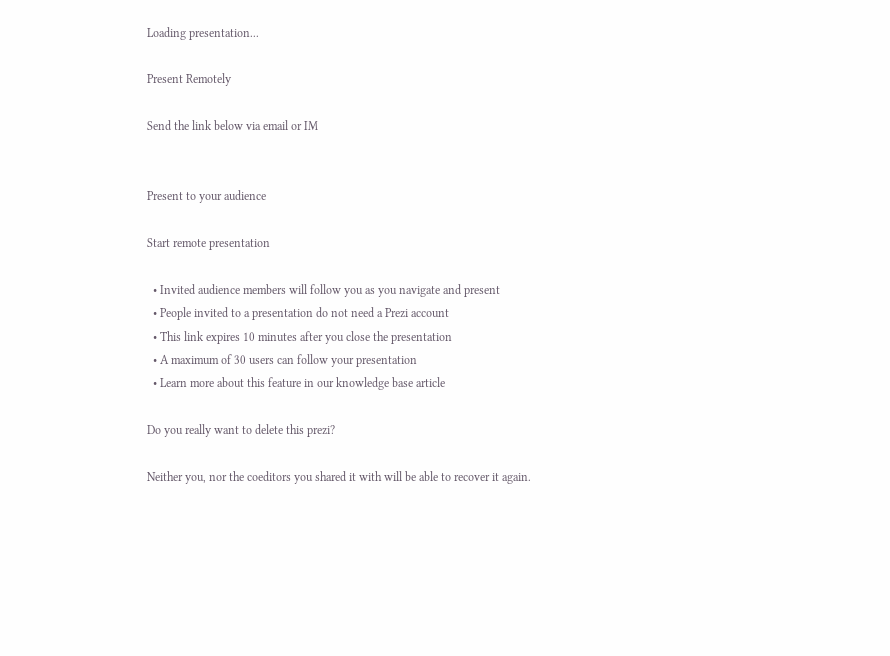Loading presentation...

Present Remotely

Send the link below via email or IM


Present to your audience

Start remote presentation

  • Invited audience members will follow you as you navigate and present
  • People invited to a presentation do not need a Prezi account
  • This link expires 10 minutes after you close the presentation
  • A maximum of 30 users can follow your presentation
  • Learn more about this feature in our knowledge base article

Do you really want to delete this prezi?

Neither you, nor the coeditors you shared it with will be able to recover it again.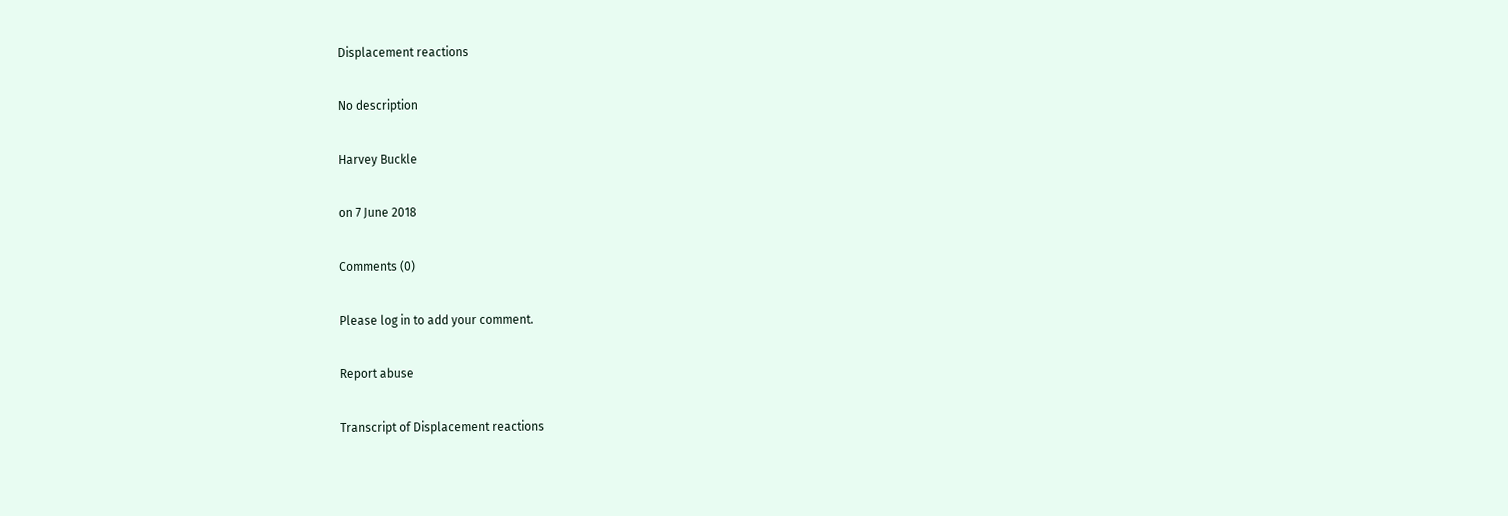Displacement reactions

No description

Harvey Buckle

on 7 June 2018

Comments (0)

Please log in to add your comment.

Report abuse

Transcript of Displacement reactions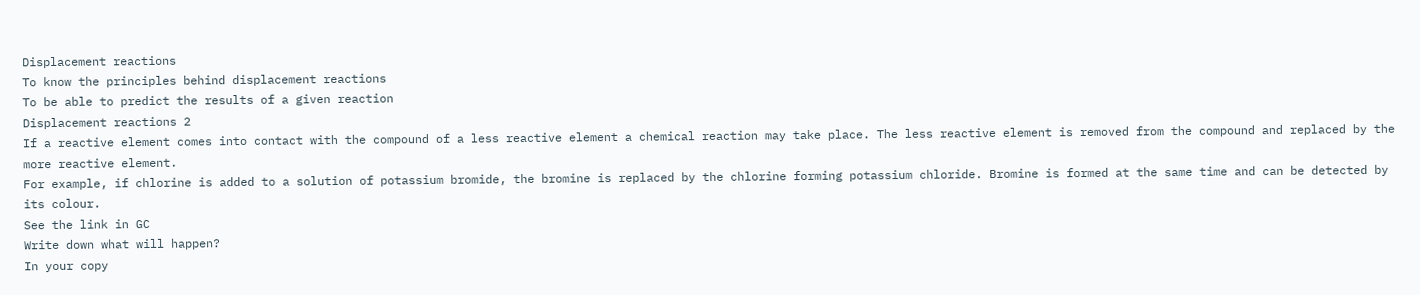Displacement reactions
To know the principles behind displacement reactions
To be able to predict the results of a given reaction
Displacement reactions 2
If a reactive element comes into contact with the compound of a less reactive element a chemical reaction may take place. The less reactive element is removed from the compound and replaced by the more reactive element.
For example, if chlorine is added to a solution of potassium bromide, the bromine is replaced by the chlorine forming potassium chloride. Bromine is formed at the same time and can be detected by its colour.
See the link in GC
Write down what will happen?
In your copy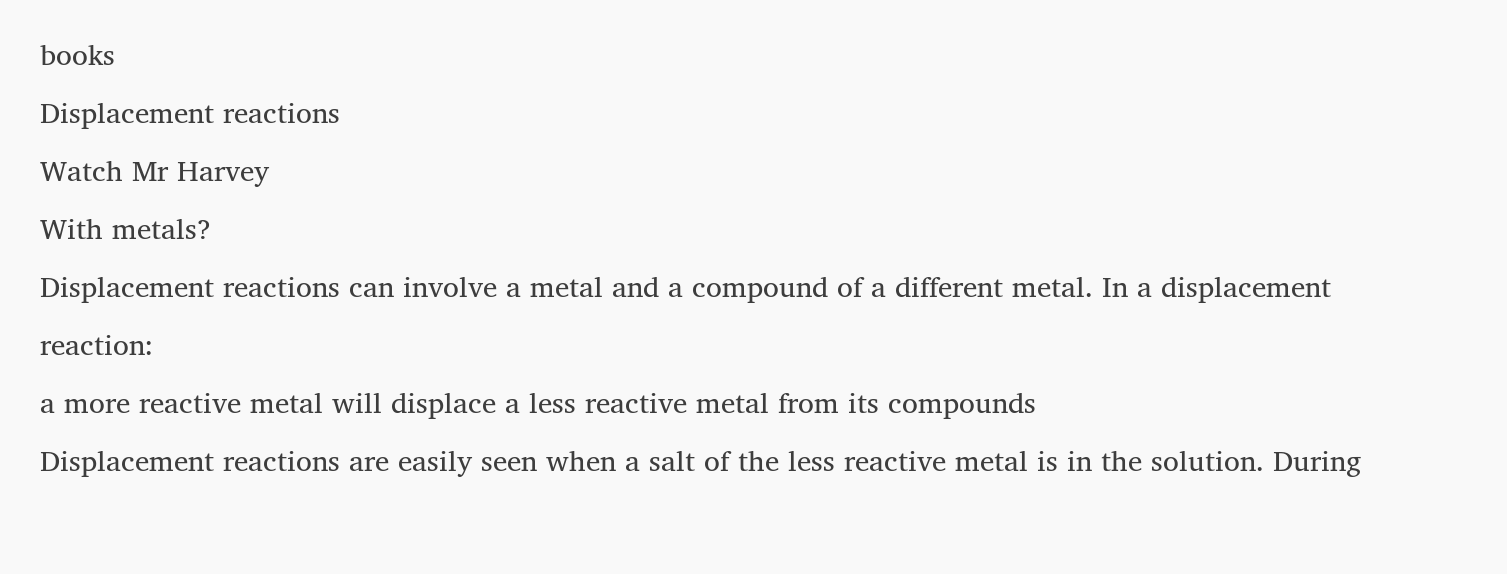books
Displacement reactions
Watch Mr Harvey
With metals?
Displacement reactions can involve a metal and a compound of a different metal. In a displacement reaction:
a more reactive metal will displace a less reactive metal from its compounds
Displacement reactions are easily seen when a salt of the less reactive metal is in the solution. During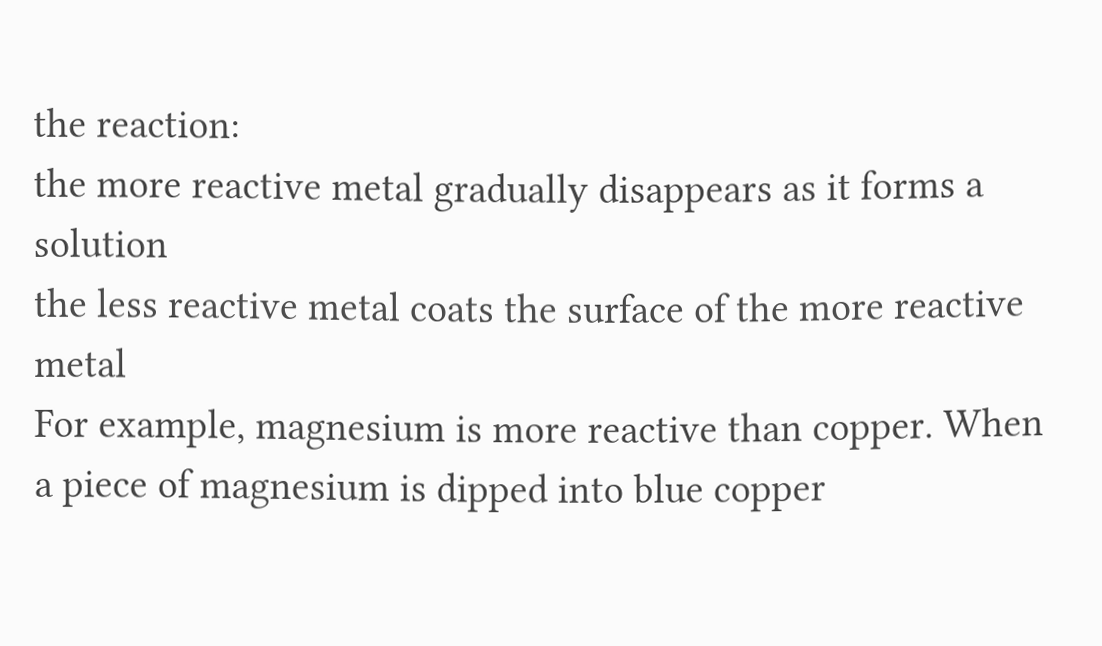the reaction:
the more reactive metal gradually disappears as it forms a solution
the less reactive metal coats the surface of the more reactive metal
For example, magnesium is more reactive than copper. When a piece of magnesium is dipped into blue copper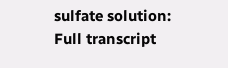sulfate solution:
Full transcript